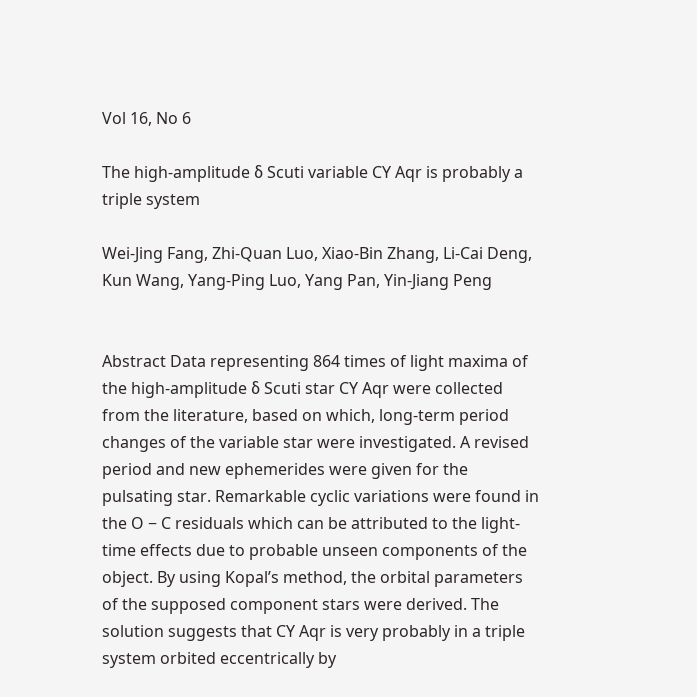Vol 16, No 6

The high-amplitude δ Scuti variable CY Aqr is probably a triple system

Wei-Jing Fang, Zhi-Quan Luo, Xiao-Bin Zhang, Li-Cai Deng, Kun Wang, Yang-Ping Luo, Yang Pan, Yin-Jiang Peng


Abstract Data representing 864 times of light maxima of the high-amplitude δ Scuti star CY Aqr were collected from the literature, based on which, long-term period changes of the variable star were investigated. A revised period and new ephemerides were given for the pulsating star. Remarkable cyclic variations were found in the O − C residuals which can be attributed to the light-time effects due to probable unseen components of the object. By using Kopal’s method, the orbital parameters of the supposed component stars were derived. The solution suggests that CY Aqr is very probably in a triple system orbited eccentrically by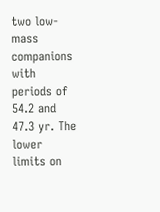two low-mass companions with periods of 54.2 and 47.3 yr. The lower limits on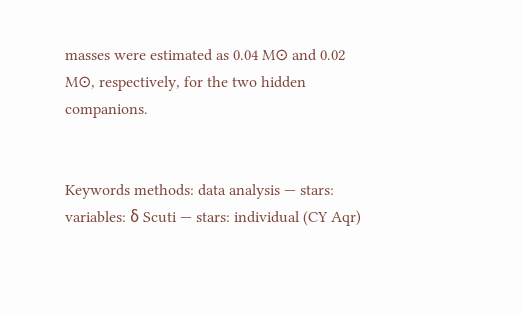masses were estimated as 0.04 M⊙ and 0.02 M⊙, respectively, for the two hidden companions.


Keywords methods: data analysis — stars: variables: δ Scuti — stars: individual (CY Aqr)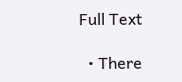Full Text

  • There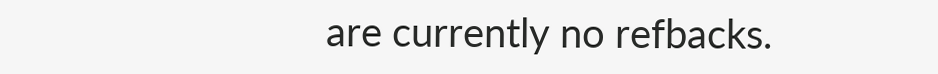are currently no refbacks.